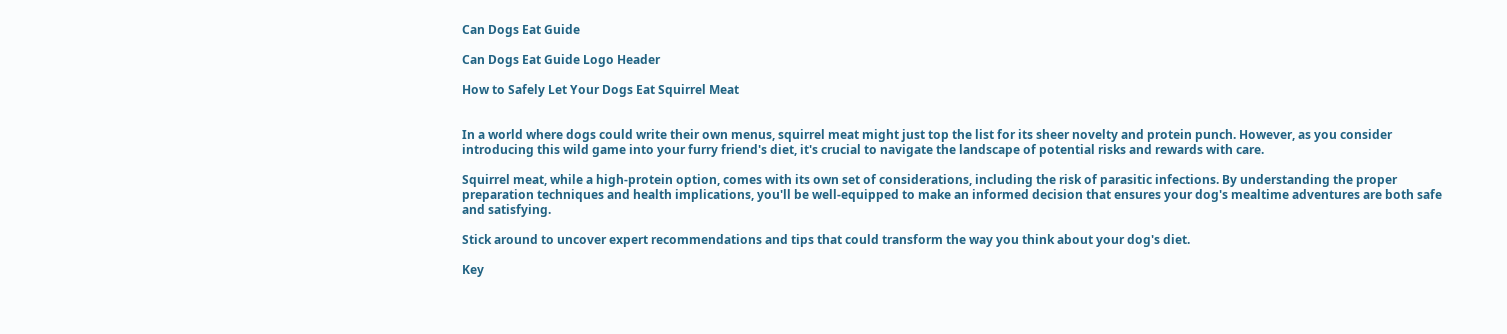Can Dogs Eat Guide

Can Dogs Eat Guide Logo Header

How to Safely Let Your Dogs Eat Squirrel Meat


In a world where dogs could write their own menus, squirrel meat might just top the list for its sheer novelty and protein punch. However, as you consider introducing this wild game into your furry friend's diet, it's crucial to navigate the landscape of potential risks and rewards with care.

Squirrel meat, while a high-protein option, comes with its own set of considerations, including the risk of parasitic infections. By understanding the proper preparation techniques and health implications, you'll be well-equipped to make an informed decision that ensures your dog's mealtime adventures are both safe and satisfying.

Stick around to uncover expert recommendations and tips that could transform the way you think about your dog's diet.

Key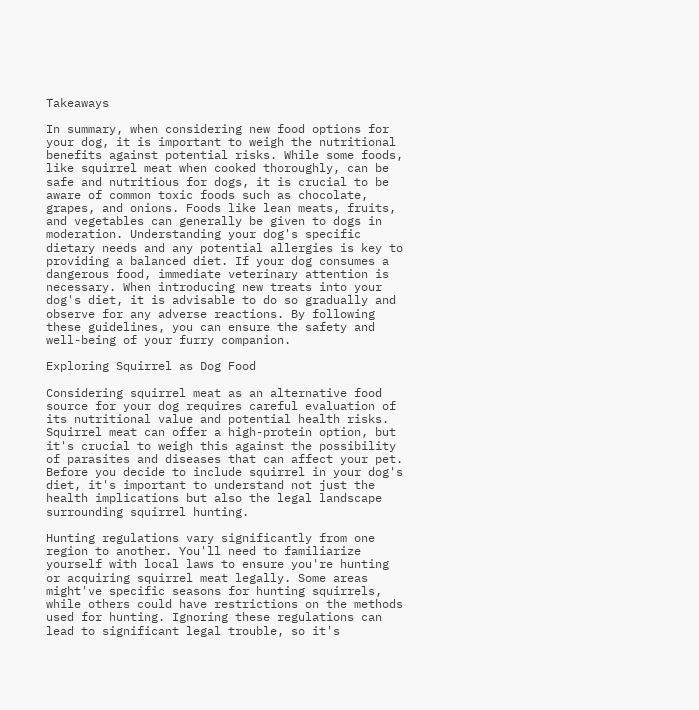Takeaways

In summary, when considering new food options for your dog, it is important to weigh the nutritional benefits against potential risks. While some foods, like squirrel meat when cooked thoroughly, can be safe and nutritious for dogs, it is crucial to be aware of common toxic foods such as chocolate, grapes, and onions. Foods like lean meats, fruits, and vegetables can generally be given to dogs in moderation. Understanding your dog's specific dietary needs and any potential allergies is key to providing a balanced diet. If your dog consumes a dangerous food, immediate veterinary attention is necessary. When introducing new treats into your dog's diet, it is advisable to do so gradually and observe for any adverse reactions. By following these guidelines, you can ensure the safety and well-being of your furry companion.

Exploring Squirrel as Dog Food

Considering squirrel meat as an alternative food source for your dog requires careful evaluation of its nutritional value and potential health risks. Squirrel meat can offer a high-protein option, but it's crucial to weigh this against the possibility of parasites and diseases that can affect your pet. Before you decide to include squirrel in your dog's diet, it's important to understand not just the health implications but also the legal landscape surrounding squirrel hunting.

Hunting regulations vary significantly from one region to another. You'll need to familiarize yourself with local laws to ensure you're hunting or acquiring squirrel meat legally. Some areas might've specific seasons for hunting squirrels, while others could have restrictions on the methods used for hunting. Ignoring these regulations can lead to significant legal trouble, so it's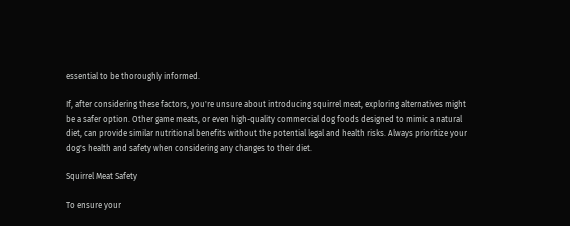essential to be thoroughly informed.

If, after considering these factors, you're unsure about introducing squirrel meat, exploring alternatives might be a safer option. Other game meats, or even high-quality commercial dog foods designed to mimic a natural diet, can provide similar nutritional benefits without the potential legal and health risks. Always prioritize your dog's health and safety when considering any changes to their diet.

Squirrel Meat Safety

To ensure your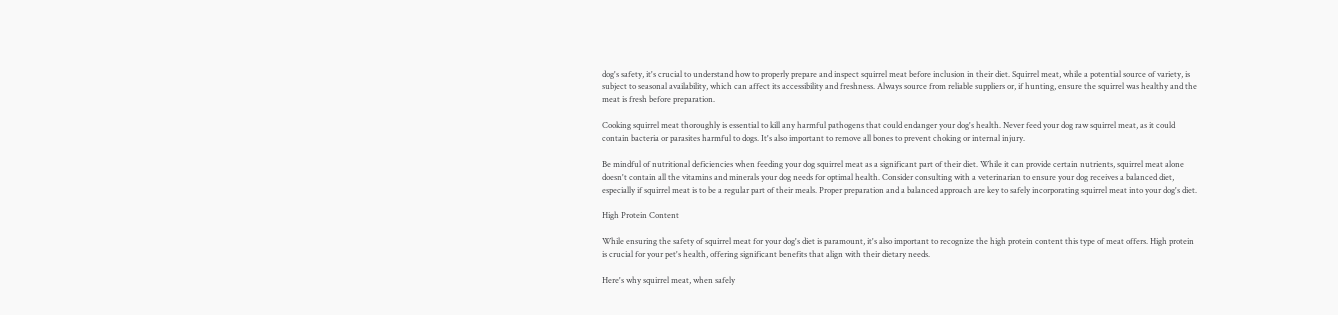dog's safety, it's crucial to understand how to properly prepare and inspect squirrel meat before inclusion in their diet. Squirrel meat, while a potential source of variety, is subject to seasonal availability, which can affect its accessibility and freshness. Always source from reliable suppliers or, if hunting, ensure the squirrel was healthy and the meat is fresh before preparation.

Cooking squirrel meat thoroughly is essential to kill any harmful pathogens that could endanger your dog's health. Never feed your dog raw squirrel meat, as it could contain bacteria or parasites harmful to dogs. It's also important to remove all bones to prevent choking or internal injury.

Be mindful of nutritional deficiencies when feeding your dog squirrel meat as a significant part of their diet. While it can provide certain nutrients, squirrel meat alone doesn't contain all the vitamins and minerals your dog needs for optimal health. Consider consulting with a veterinarian to ensure your dog receives a balanced diet, especially if squirrel meat is to be a regular part of their meals. Proper preparation and a balanced approach are key to safely incorporating squirrel meat into your dog's diet.

High Protein Content

While ensuring the safety of squirrel meat for your dog's diet is paramount, it's also important to recognize the high protein content this type of meat offers. High protein is crucial for your pet's health, offering significant benefits that align with their dietary needs.

Here's why squirrel meat, when safely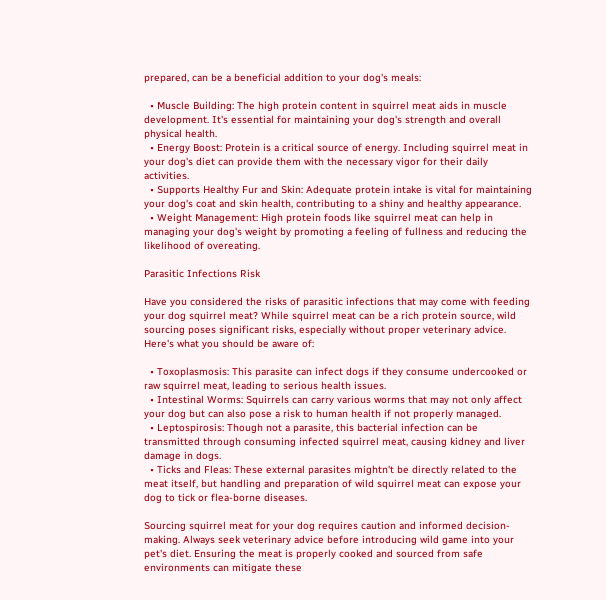prepared, can be a beneficial addition to your dog's meals:

  • Muscle Building: The high protein content in squirrel meat aids in muscle development. It's essential for maintaining your dog's strength and overall physical health.
  • Energy Boost: Protein is a critical source of energy. Including squirrel meat in your dog's diet can provide them with the necessary vigor for their daily activities.
  • Supports Healthy Fur and Skin: Adequate protein intake is vital for maintaining your dog's coat and skin health, contributing to a shiny and healthy appearance.
  • Weight Management: High protein foods like squirrel meat can help in managing your dog's weight by promoting a feeling of fullness and reducing the likelihood of overeating.

Parasitic Infections Risk

Have you considered the risks of parasitic infections that may come with feeding your dog squirrel meat? While squirrel meat can be a rich protein source, wild sourcing poses significant risks, especially without proper veterinary advice. Here's what you should be aware of:

  • Toxoplasmosis: This parasite can infect dogs if they consume undercooked or raw squirrel meat, leading to serious health issues.
  • Intestinal Worms: Squirrels can carry various worms that may not only affect your dog but can also pose a risk to human health if not properly managed.
  • Leptospirosis: Though not a parasite, this bacterial infection can be transmitted through consuming infected squirrel meat, causing kidney and liver damage in dogs.
  • Ticks and Fleas: These external parasites mightn't be directly related to the meat itself, but handling and preparation of wild squirrel meat can expose your dog to tick or flea-borne diseases.

Sourcing squirrel meat for your dog requires caution and informed decision-making. Always seek veterinary advice before introducing wild game into your pet's diet. Ensuring the meat is properly cooked and sourced from safe environments can mitigate these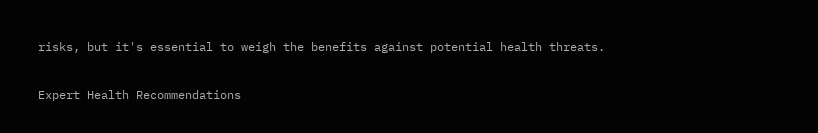risks, but it's essential to weigh the benefits against potential health threats.

Expert Health Recommendations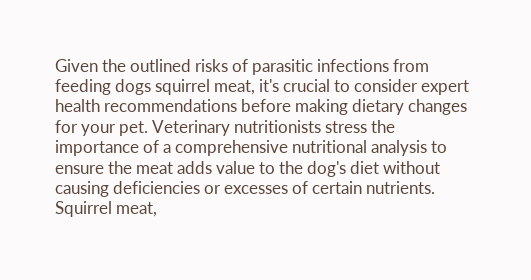Given the outlined risks of parasitic infections from feeding dogs squirrel meat, it's crucial to consider expert health recommendations before making dietary changes for your pet. Veterinary nutritionists stress the importance of a comprehensive nutritional analysis to ensure the meat adds value to the dog's diet without causing deficiencies or excesses of certain nutrients. Squirrel meat,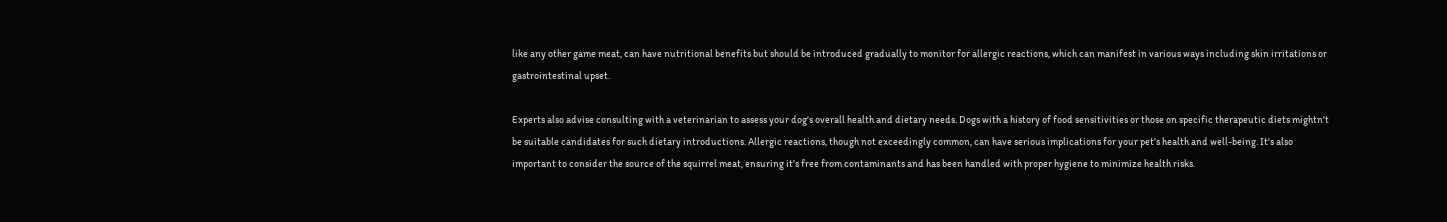like any other game meat, can have nutritional benefits but should be introduced gradually to monitor for allergic reactions, which can manifest in various ways including skin irritations or gastrointestinal upset.

Experts also advise consulting with a veterinarian to assess your dog's overall health and dietary needs. Dogs with a history of food sensitivities or those on specific therapeutic diets mightn't be suitable candidates for such dietary introductions. Allergic reactions, though not exceedingly common, can have serious implications for your pet's health and well-being. It's also important to consider the source of the squirrel meat, ensuring it's free from contaminants and has been handled with proper hygiene to minimize health risks.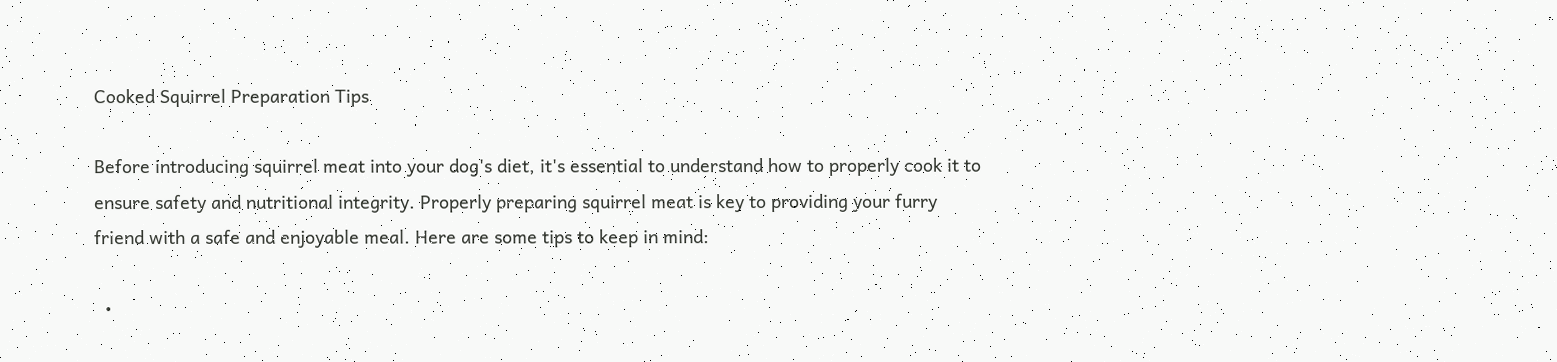Cooked Squirrel Preparation Tips

Before introducing squirrel meat into your dog's diet, it's essential to understand how to properly cook it to ensure safety and nutritional integrity. Properly preparing squirrel meat is key to providing your furry friend with a safe and enjoyable meal. Here are some tips to keep in mind:

  •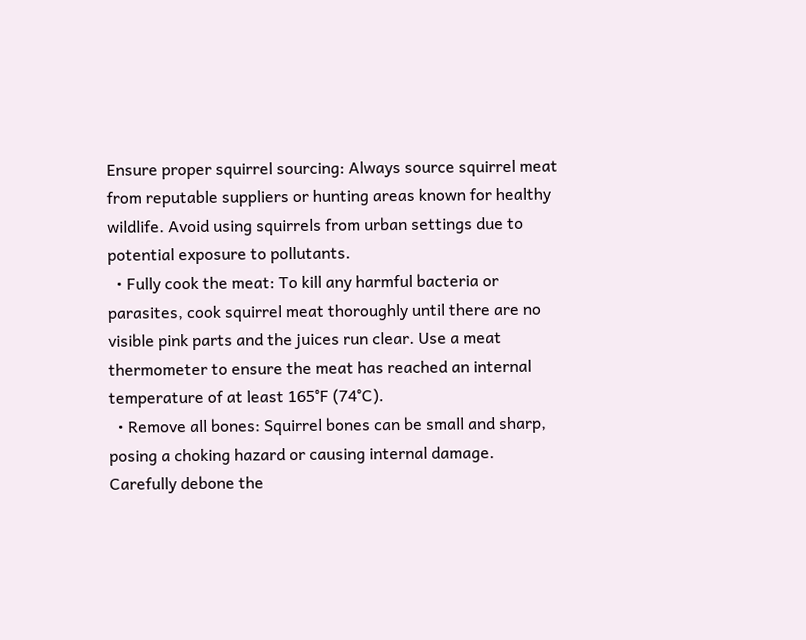Ensure proper squirrel sourcing: Always source squirrel meat from reputable suppliers or hunting areas known for healthy wildlife. Avoid using squirrels from urban settings due to potential exposure to pollutants.
  • Fully cook the meat: To kill any harmful bacteria or parasites, cook squirrel meat thoroughly until there are no visible pink parts and the juices run clear. Use a meat thermometer to ensure the meat has reached an internal temperature of at least 165°F (74°C).
  • Remove all bones: Squirrel bones can be small and sharp, posing a choking hazard or causing internal damage. Carefully debone the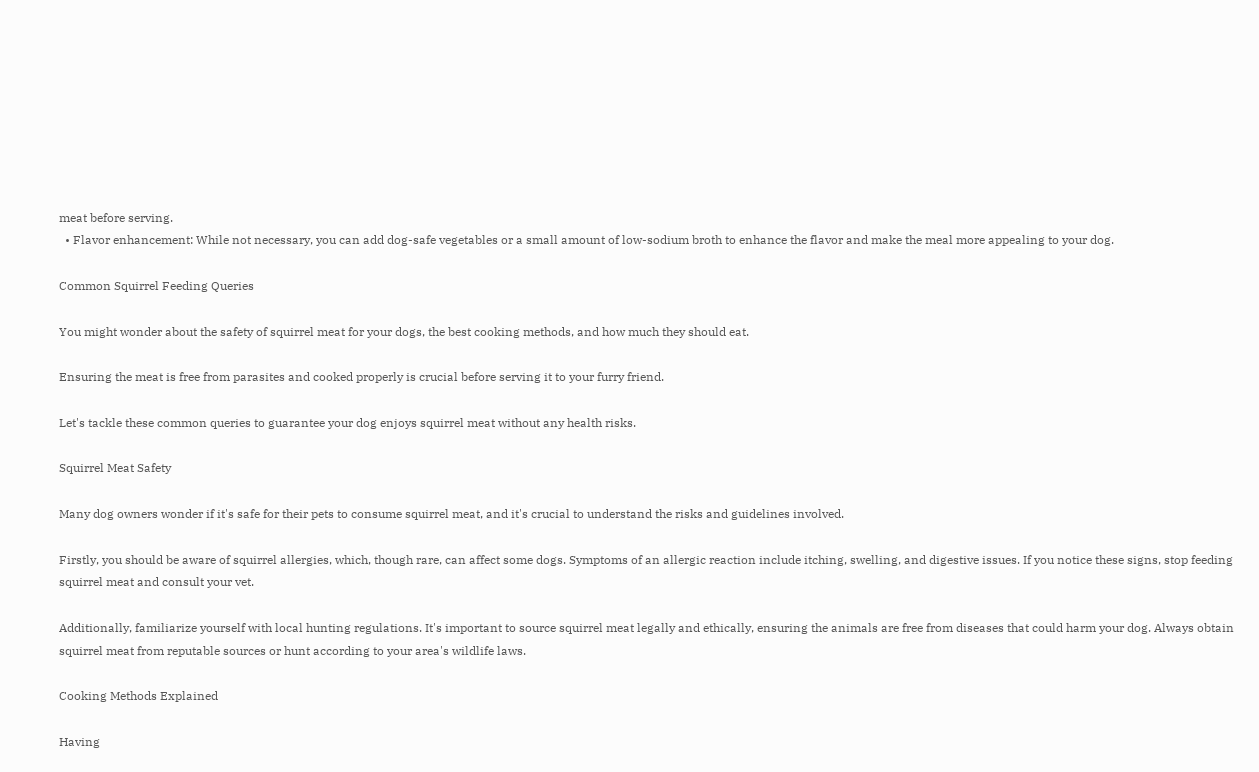meat before serving.
  • Flavor enhancement: While not necessary, you can add dog-safe vegetables or a small amount of low-sodium broth to enhance the flavor and make the meal more appealing to your dog.

Common Squirrel Feeding Queries

You might wonder about the safety of squirrel meat for your dogs, the best cooking methods, and how much they should eat.

Ensuring the meat is free from parasites and cooked properly is crucial before serving it to your furry friend.

Let's tackle these common queries to guarantee your dog enjoys squirrel meat without any health risks.

Squirrel Meat Safety

Many dog owners wonder if it's safe for their pets to consume squirrel meat, and it's crucial to understand the risks and guidelines involved.

Firstly, you should be aware of squirrel allergies, which, though rare, can affect some dogs. Symptoms of an allergic reaction include itching, swelling, and digestive issues. If you notice these signs, stop feeding squirrel meat and consult your vet.

Additionally, familiarize yourself with local hunting regulations. It's important to source squirrel meat legally and ethically, ensuring the animals are free from diseases that could harm your dog. Always obtain squirrel meat from reputable sources or hunt according to your area's wildlife laws.

Cooking Methods Explained

Having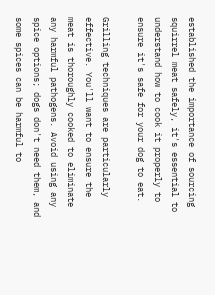established the importance of sourcing squirrel meat safely, it's essential to understand how to cook it properly to ensure it's safe for your dog to eat.

Grilling techniques are particularly effective. You'll want to ensure the meat is thoroughly cooked to eliminate any harmful pathogens. Avoid using any spice options; dogs don't need them, and some spices can be harmful to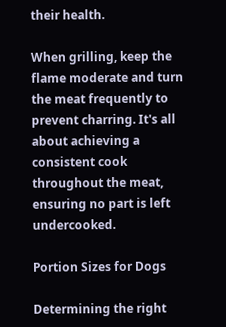their health.

When grilling, keep the flame moderate and turn the meat frequently to prevent charring. It's all about achieving a consistent cook throughout the meat, ensuring no part is left undercooked.

Portion Sizes for Dogs

Determining the right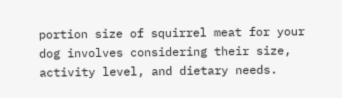portion size of squirrel meat for your dog involves considering their size, activity level, and dietary needs.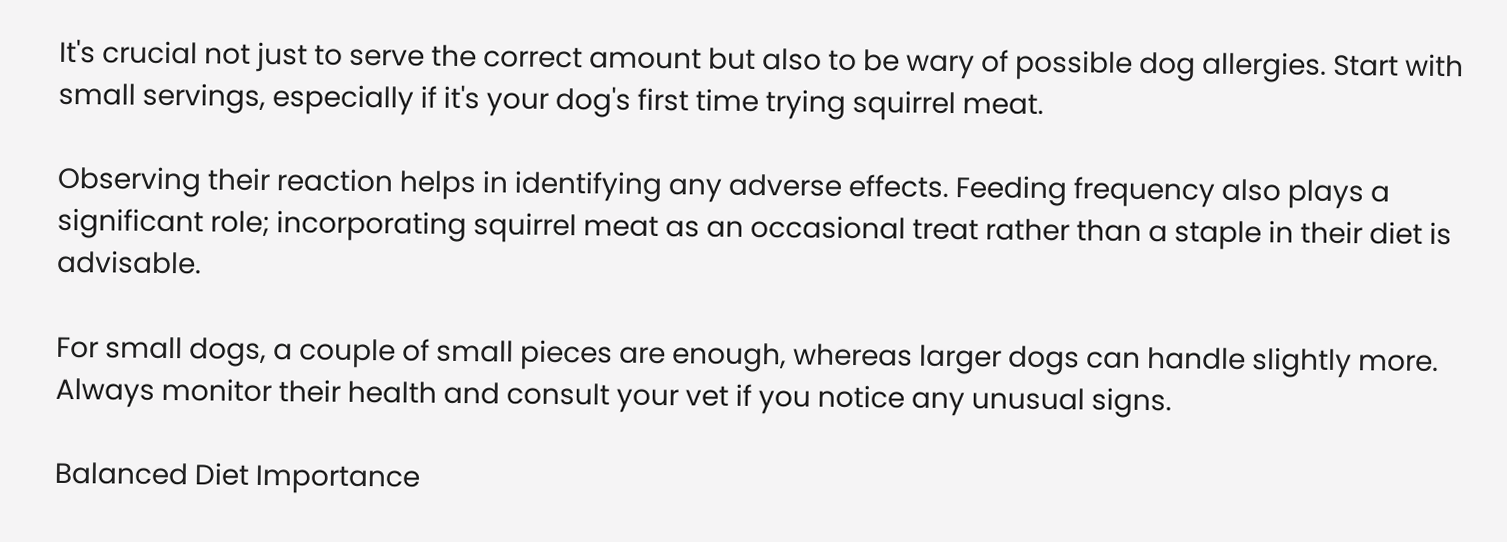It's crucial not just to serve the correct amount but also to be wary of possible dog allergies. Start with small servings, especially if it's your dog's first time trying squirrel meat.

Observing their reaction helps in identifying any adverse effects. Feeding frequency also plays a significant role; incorporating squirrel meat as an occasional treat rather than a staple in their diet is advisable.

For small dogs, a couple of small pieces are enough, whereas larger dogs can handle slightly more. Always monitor their health and consult your vet if you notice any unusual signs.

Balanced Diet Importance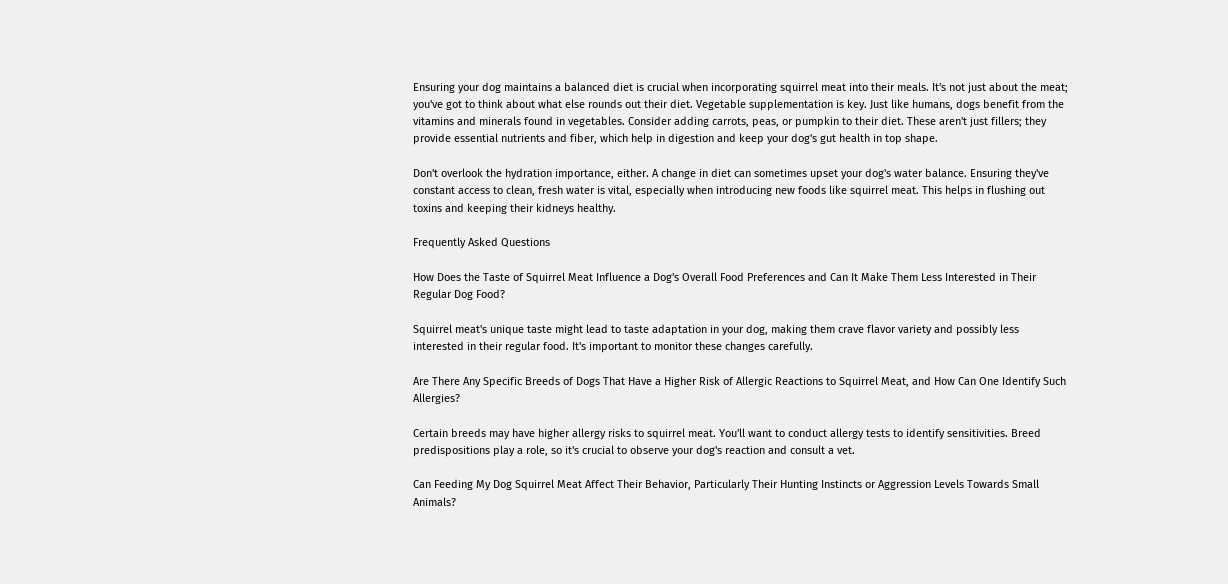Ensuring your dog maintains a balanced diet is crucial when incorporating squirrel meat into their meals. It's not just about the meat; you've got to think about what else rounds out their diet. Vegetable supplementation is key. Just like humans, dogs benefit from the vitamins and minerals found in vegetables. Consider adding carrots, peas, or pumpkin to their diet. These aren't just fillers; they provide essential nutrients and fiber, which help in digestion and keep your dog's gut health in top shape.

Don't overlook the hydration importance, either. A change in diet can sometimes upset your dog's water balance. Ensuring they've constant access to clean, fresh water is vital, especially when introducing new foods like squirrel meat. This helps in flushing out toxins and keeping their kidneys healthy.

Frequently Asked Questions

How Does the Taste of Squirrel Meat Influence a Dog's Overall Food Preferences and Can It Make Them Less Interested in Their Regular Dog Food?

Squirrel meat's unique taste might lead to taste adaptation in your dog, making them crave flavor variety and possibly less interested in their regular food. It's important to monitor these changes carefully.

Are There Any Specific Breeds of Dogs That Have a Higher Risk of Allergic Reactions to Squirrel Meat, and How Can One Identify Such Allergies?

Certain breeds may have higher allergy risks to squirrel meat. You'll want to conduct allergy tests to identify sensitivities. Breed predispositions play a role, so it's crucial to observe your dog's reaction and consult a vet.

Can Feeding My Dog Squirrel Meat Affect Their Behavior, Particularly Their Hunting Instincts or Aggression Levels Towards Small Animals?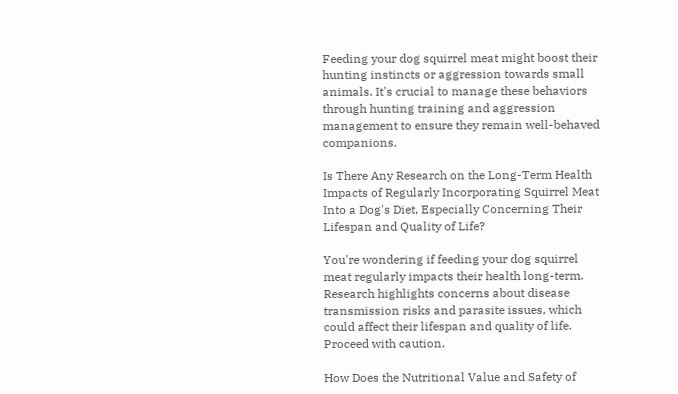Feeding your dog squirrel meat might boost their hunting instincts or aggression towards small animals. It's crucial to manage these behaviors through hunting training and aggression management to ensure they remain well-behaved companions.

Is There Any Research on the Long-Term Health Impacts of Regularly Incorporating Squirrel Meat Into a Dog's Diet, Especially Concerning Their Lifespan and Quality of Life?

You're wondering if feeding your dog squirrel meat regularly impacts their health long-term. Research highlights concerns about disease transmission risks and parasite issues, which could affect their lifespan and quality of life. Proceed with caution.

How Does the Nutritional Value and Safety of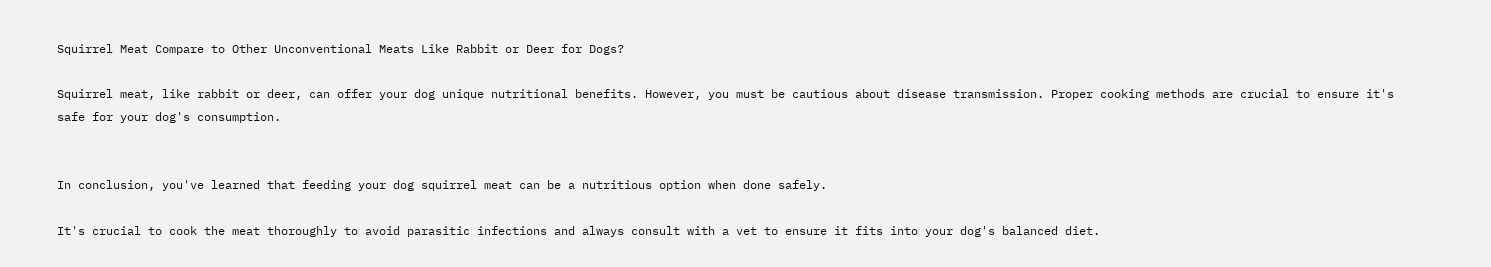Squirrel Meat Compare to Other Unconventional Meats Like Rabbit or Deer for Dogs?

Squirrel meat, like rabbit or deer, can offer your dog unique nutritional benefits. However, you must be cautious about disease transmission. Proper cooking methods are crucial to ensure it's safe for your dog's consumption.


In conclusion, you've learned that feeding your dog squirrel meat can be a nutritious option when done safely.

It's crucial to cook the meat thoroughly to avoid parasitic infections and always consult with a vet to ensure it fits into your dog's balanced diet.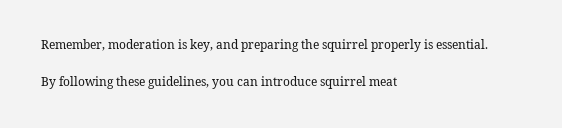Remember, moderation is key, and preparing the squirrel properly is essential.

By following these guidelines, you can introduce squirrel meat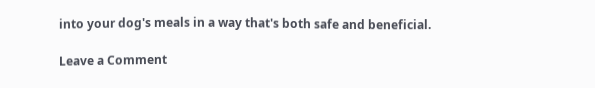into your dog's meals in a way that's both safe and beneficial.

Leave a Comment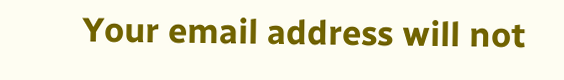Your email address will not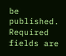be published. Required fields are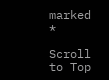marked *

Scroll to Top